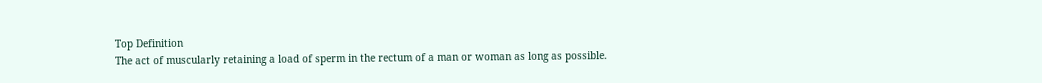Top Definition
The act of muscularly retaining a load of sperm in the rectum of a man or woman as long as possible.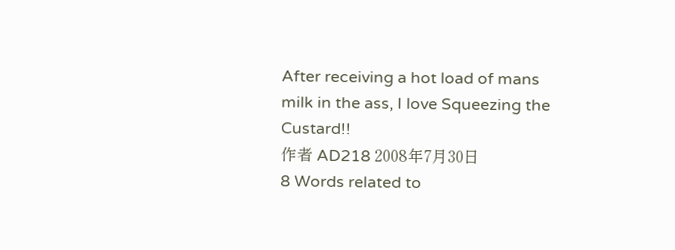After receiving a hot load of mans milk in the ass, I love Squeezing the Custard!!
作者 AD218 2008年7月30日
8 Words related to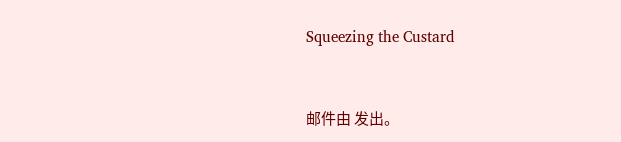Squeezing the Custard



邮件由 发出。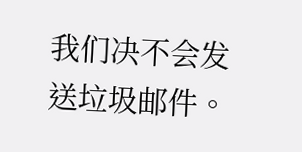我们决不会发送垃圾邮件。